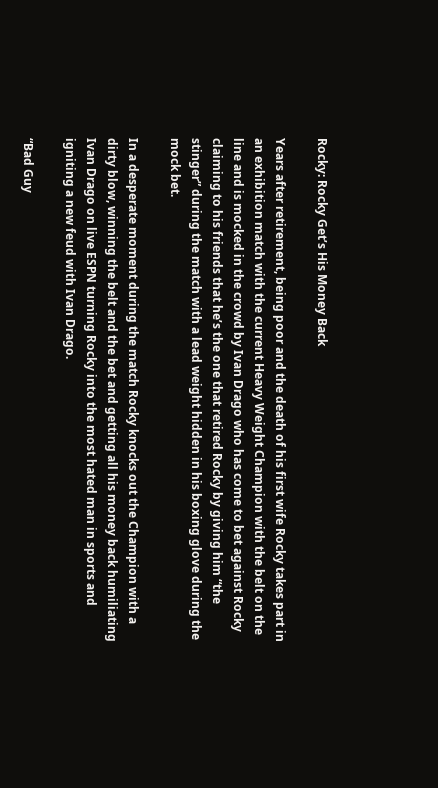Rocky: Rocky Get’s His Money Back

Years after retirement, being poor and the death of his first wife Rocky takes part in an exhibition match with the current Heavy Weight Champion with the belt on the line and is mocked in the crowd by Ivan Drago who has come to bet against Rocky claiming to his friends that he’s the one that retired Rocky by giving him “the stinger” during the match with a lead weight hidden in his boxing glove during the mock bet.

In a desperate moment during the match Rocky knocks out the Champion with a dirty blow, winning the belt and the bet and getting all his money back humiliating Ivan Drago on live ESPN turning Rocky into the most hated man in sports and igniting a new feud with Ivan Drago.

“Bad Guy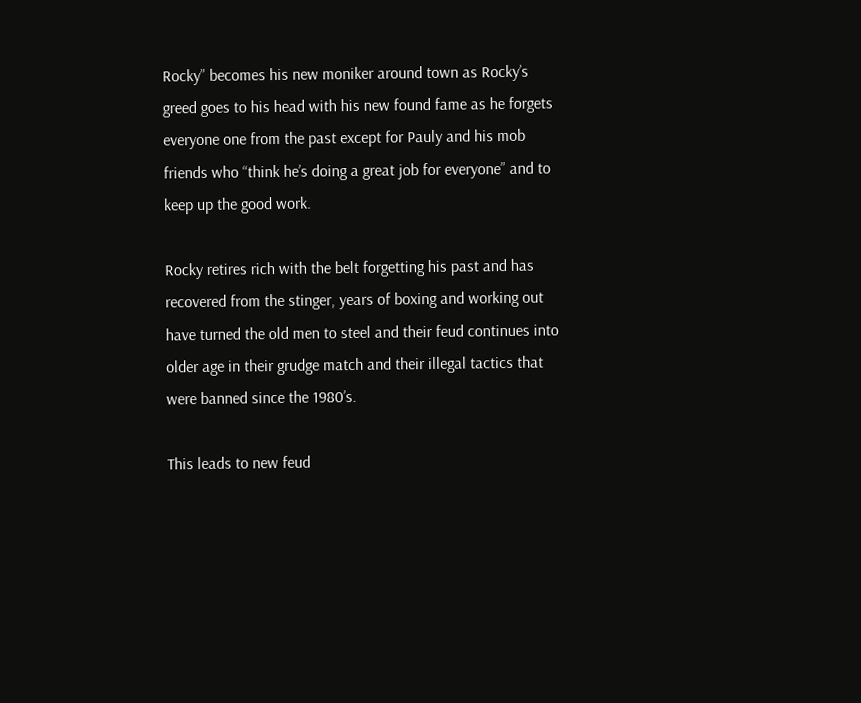Rocky” becomes his new moniker around town as Rocky’s greed goes to his head with his new found fame as he forgets everyone one from the past except for Pauly and his mob friends who “think he’s doing a great job for everyone” and to keep up the good work.

Rocky retires rich with the belt forgetting his past and has recovered from the stinger, years of boxing and working out have turned the old men to steel and their feud continues into older age in their grudge match and their illegal tactics that were banned since the 1980’s.

This leads to new feud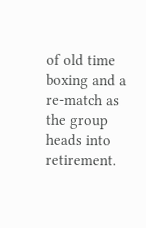of old time boxing and a re-match as the group heads into retirement.